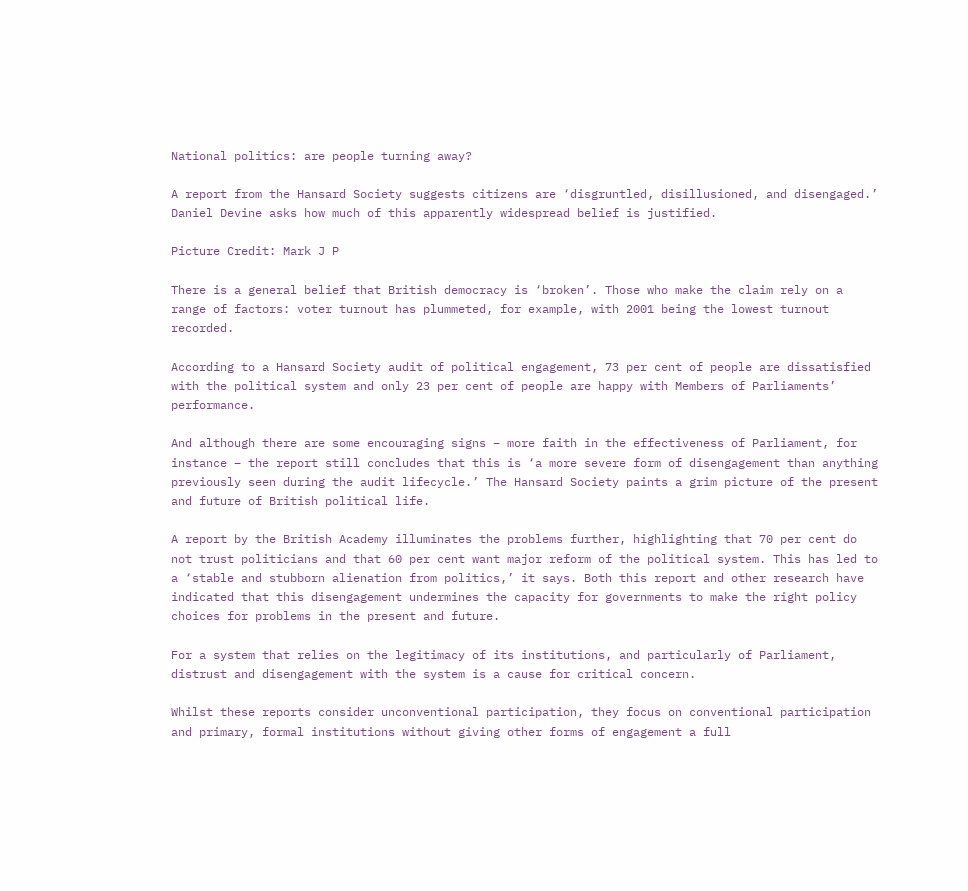National politics: are people turning away?

A report from the Hansard Society suggests citizens are ‘disgruntled, disillusioned, and disengaged.’ Daniel Devine asks how much of this apparently widespread belief is justified.

Picture Credit: Mark J P

There is a general belief that British democracy is ‘broken’. Those who make the claim rely on a range of factors: voter turnout has plummeted, for example, with 2001 being the lowest turnout recorded.

According to a Hansard Society audit of political engagement, 73 per cent of people are dissatisfied with the political system and only 23 per cent of people are happy with Members of Parliaments’ performance.

And although there are some encouraging signs – more faith in the effectiveness of Parliament, for instance – the report still concludes that this is ‘a more severe form of disengagement than anything previously seen during the audit lifecycle.’ The Hansard Society paints a grim picture of the present and future of British political life.

A report by the British Academy illuminates the problems further, highlighting that 70 per cent do not trust politicians and that 60 per cent want major reform of the political system. This has led to a ‘stable and stubborn alienation from politics,’ it says. Both this report and other research have indicated that this disengagement undermines the capacity for governments to make the right policy choices for problems in the present and future.

For a system that relies on the legitimacy of its institutions, and particularly of Parliament, distrust and disengagement with the system is a cause for critical concern.

Whilst these reports consider unconventional participation, they focus on conventional participation and primary, formal institutions without giving other forms of engagement a full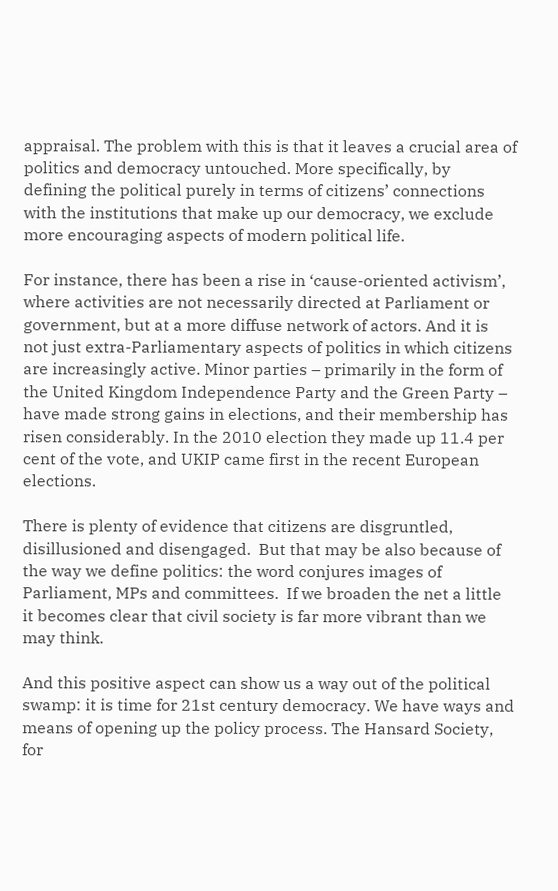appraisal. The problem with this is that it leaves a crucial area of politics and democracy untouched. More specifically, by defining the political purely in terms of citizens’ connections with the institutions that make up our democracy, we exclude more encouraging aspects of modern political life.

For instance, there has been a rise in ‘cause-oriented activism’, where activities are not necessarily directed at Parliament or government, but at a more diffuse network of actors. And it is not just extra-Parliamentary aspects of politics in which citizens are increasingly active. Minor parties – primarily in the form of the United Kingdom Independence Party and the Green Party – have made strong gains in elections, and their membership has risen considerably. In the 2010 election they made up 11.4 per cent of the vote, and UKIP came first in the recent European elections.

There is plenty of evidence that citizens are disgruntled, disillusioned and disengaged.  But that may be also because of the way we define politics: the word conjures images of Parliament, MPs and committees.  If we broaden the net a little it becomes clear that civil society is far more vibrant than we may think.

And this positive aspect can show us a way out of the political swamp: it is time for 21st century democracy. We have ways and means of opening up the policy process. The Hansard Society, for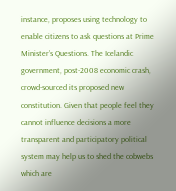instance, proposes using technology to enable citizens to ask questions at Prime Minister’s Questions. The Icelandic government, post-2008 economic crash, crowd-sourced its proposed new constitution. Given that people feel they cannot influence decisions a more transparent and participatory political system may help us to shed the cobwebs which are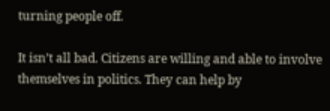turning people off.

It isn’t all bad. Citizens are willing and able to involve themselves in politics. They can help by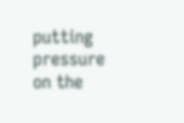putting pressure on the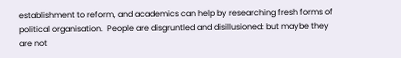establishment to reform, and academics can help by researching fresh forms of political organisation.  People are disgruntled and disillusioned: but maybe they are not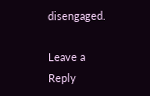disengaged.

Leave a Reply